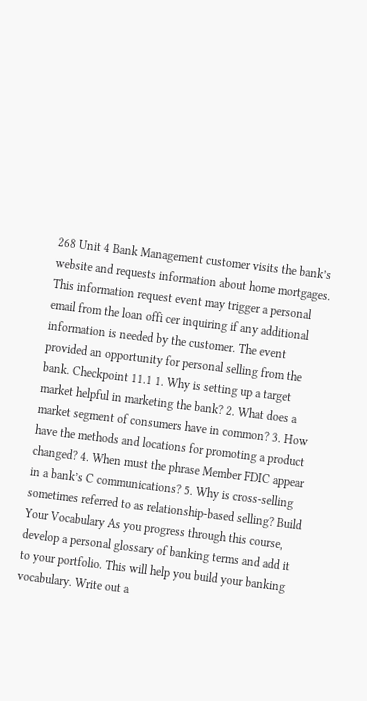268 Unit 4 Bank Management customer visits the bank’s website and requests information about home mortgages. This information request event may trigger a personal email from the loan offi cer inquiring if any additional information is needed by the customer. The event provided an opportunity for personal selling from the bank. Checkpoint 11.1 1. Why is setting up a target market helpful in marketing the bank? 2. What does a market segment of consumers have in common? 3. How have the methods and locations for promoting a product changed? 4. When must the phrase Member FDIC appear in a bank’s C communications? 5. Why is cross-selling sometimes referred to as relationship-based selling? Build Your Vocabulary As you progress through this course, develop a personal glossary of banking terms and add it to your portfolio. This will help you build your banking vocabulary. Write out a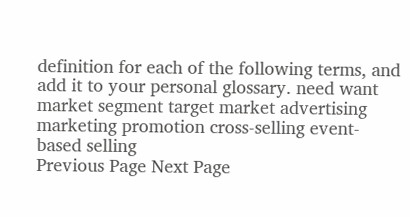definition for each of the following terms, and add it to your personal glossary. need want market segment target market advertising marketing promotion cross-selling event-based selling
Previous Page Next Page